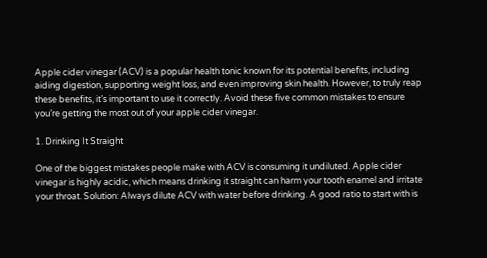Apple cider vinegar (ACV) is a popular health tonic known for its potential benefits, including aiding digestion, supporting weight loss, and even improving skin health. However, to truly reap these benefits, it’s important to use it correctly. Avoid these five common mistakes to ensure you’re getting the most out of your apple cider vinegar.

1. Drinking It Straight

One of the biggest mistakes people make with ACV is consuming it undiluted. Apple cider vinegar is highly acidic, which means drinking it straight can harm your tooth enamel and irritate your throat. Solution: Always dilute ACV with water before drinking. A good ratio to start with is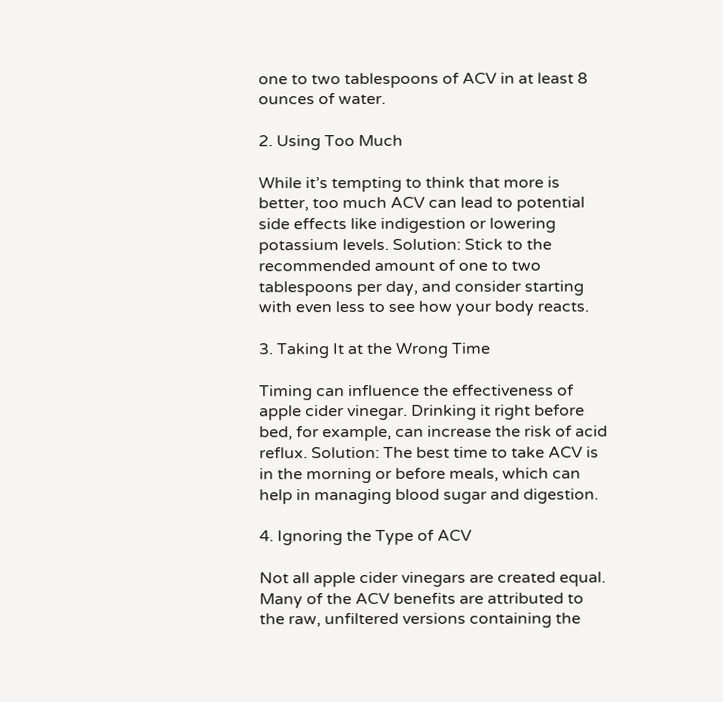one to two tablespoons of ACV in at least 8 ounces of water.

2. Using Too Much

While it’s tempting to think that more is better, too much ACV can lead to potential side effects like indigestion or lowering potassium levels. Solution: Stick to the recommended amount of one to two tablespoons per day, and consider starting with even less to see how your body reacts.

3. Taking It at the Wrong Time

Timing can influence the effectiveness of apple cider vinegar. Drinking it right before bed, for example, can increase the risk of acid reflux. Solution: The best time to take ACV is in the morning or before meals, which can help in managing blood sugar and digestion.

4. Ignoring the Type of ACV

Not all apple cider vinegars are created equal. Many of the ACV benefits are attributed to the raw, unfiltered versions containing the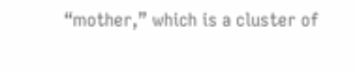“mother,” which is a cluster of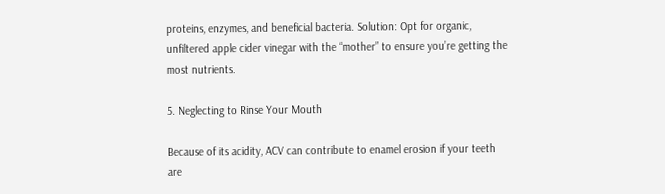proteins, enzymes, and beneficial bacteria. Solution: Opt for organic, unfiltered apple cider vinegar with the “mother” to ensure you’re getting the most nutrients.

5. Neglecting to Rinse Your Mouth

Because of its acidity, ACV can contribute to enamel erosion if your teeth are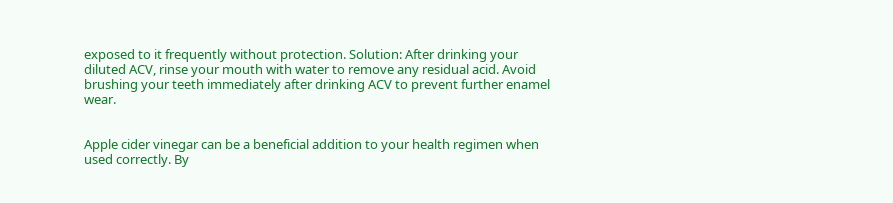exposed to it frequently without protection. Solution: After drinking your diluted ACV, rinse your mouth with water to remove any residual acid. Avoid brushing your teeth immediately after drinking ACV to prevent further enamel wear.


Apple cider vinegar can be a beneficial addition to your health regimen when used correctly. By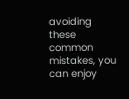avoiding these common mistakes, you can enjoy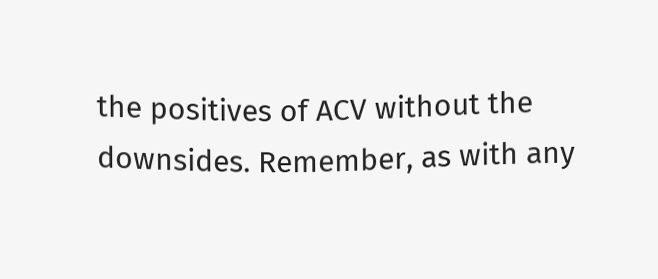the positives of ACV without the downsides. Remember, as with any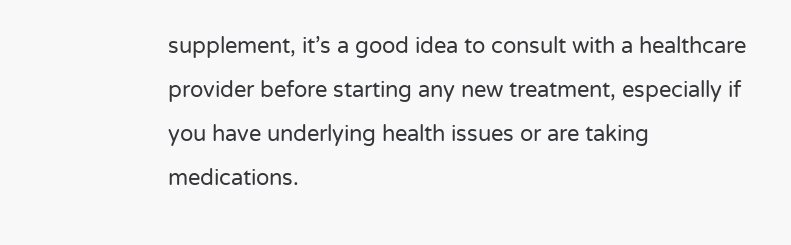supplement, it’s a good idea to consult with a healthcare provider before starting any new treatment, especially if you have underlying health issues or are taking medications.